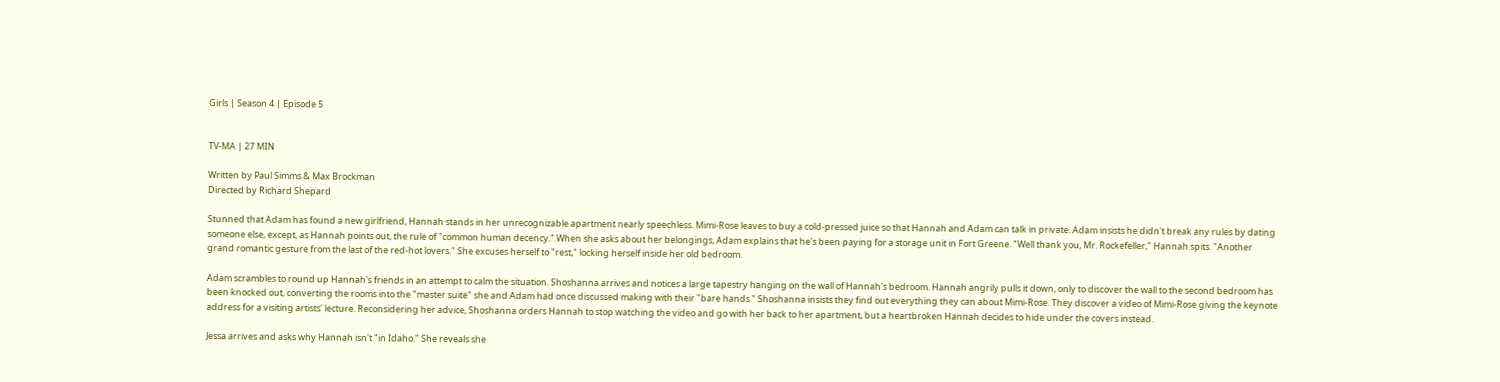Girls | Season 4 | Episode 5


TV-MA | 27 MIN

Written by Paul Simms & Max Brockman
Directed by Richard Shepard

Stunned that Adam has found a new girlfriend, Hannah stands in her unrecognizable apartment nearly speechless. Mimi-Rose leaves to buy a cold-pressed juice so that Hannah and Adam can talk in private. Adam insists he didn't break any rules by dating someone else, except, as Hannah points out, the rule of "common human decency." When she asks about her belongings, Adam explains that he's been paying for a storage unit in Fort Greene. "Well thank you, Mr. Rockefeller," Hannah spits. "Another grand romantic gesture from the last of the red-hot lovers." She excuses herself to "rest," locking herself inside her old bedroom.

Adam scrambles to round up Hannah's friends in an attempt to calm the situation. Shoshanna arrives and notices a large tapestry hanging on the wall of Hannah's bedroom. Hannah angrily pulls it down, only to discover the wall to the second bedroom has been knocked out, converting the rooms into the "master suite" she and Adam had once discussed making with their "bare hands." Shoshanna insists they find out everything they can about Mimi-Rose. They discover a video of Mimi-Rose giving the keynote address for a visiting artists' lecture. Reconsidering her advice, Shoshanna orders Hannah to stop watching the video and go with her back to her apartment, but a heartbroken Hannah decides to hide under the covers instead.

Jessa arrives and asks why Hannah isn't "in Idaho." She reveals she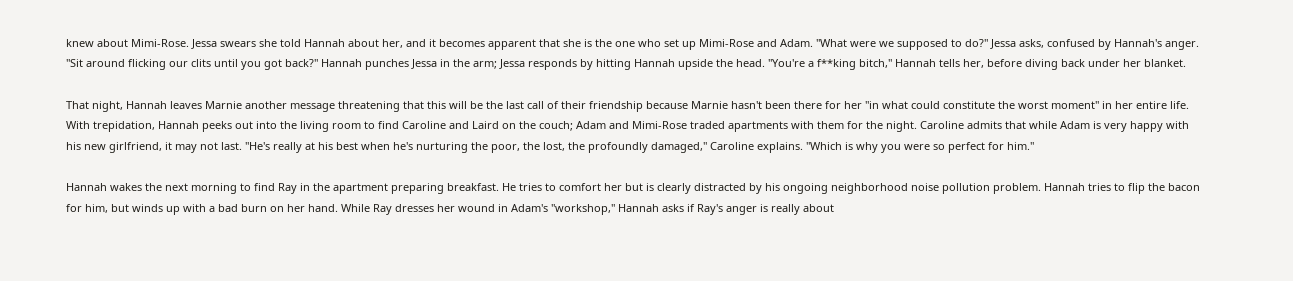knew about Mimi-Rose. Jessa swears she told Hannah about her, and it becomes apparent that she is the one who set up Mimi-Rose and Adam. "What were we supposed to do?" Jessa asks, confused by Hannah's anger. "Sit around flicking our clits until you got back?" Hannah punches Jessa in the arm; Jessa responds by hitting Hannah upside the head. "You're a f**king bitch," Hannah tells her, before diving back under her blanket.

That night, Hannah leaves Marnie another message threatening that this will be the last call of their friendship because Marnie hasn't been there for her "in what could constitute the worst moment" in her entire life. With trepidation, Hannah peeks out into the living room to find Caroline and Laird on the couch; Adam and Mimi-Rose traded apartments with them for the night. Caroline admits that while Adam is very happy with his new girlfriend, it may not last. "He's really at his best when he's nurturing the poor, the lost, the profoundly damaged," Caroline explains. "Which is why you were so perfect for him."

Hannah wakes the next morning to find Ray in the apartment preparing breakfast. He tries to comfort her but is clearly distracted by his ongoing neighborhood noise pollution problem. Hannah tries to flip the bacon for him, but winds up with a bad burn on her hand. While Ray dresses her wound in Adam's "workshop," Hannah asks if Ray's anger is really about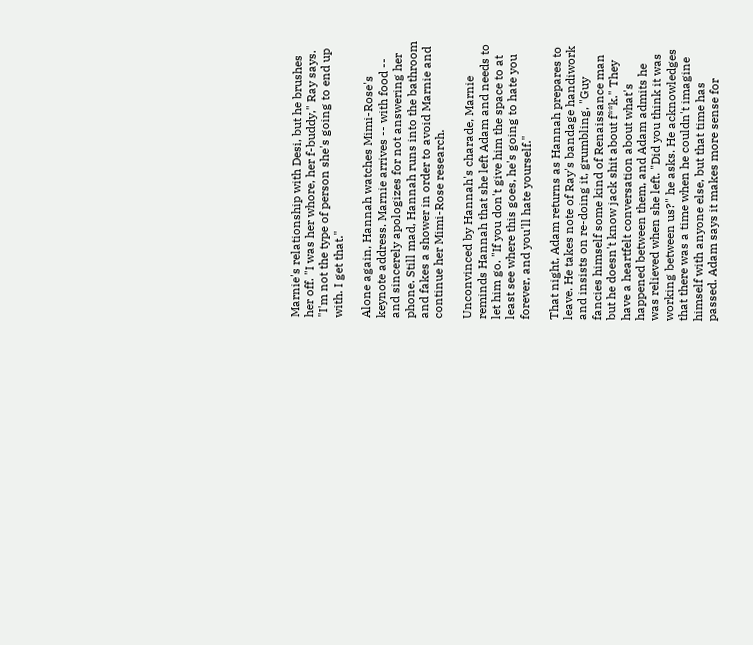Marnie's relationship with Desi, but he brushes her off. "I was her whore, her f-buddy," Ray says. "I'm not the type of person she's going to end up with. I get that."

Alone again, Hannah watches Mimi-Rose's keynote address. Marnie arrives -- with food -- and sincerely apologizes for not answering her phone. Still mad, Hannah runs into the bathroom and fakes a shower in order to avoid Marnie and continue her Mimi-Rose research.

Unconvinced by Hannah's charade, Marnie reminds Hannah that she left Adam and needs to let him go. "If you don't give him the space to at least see where this goes, he's going to hate you forever, and you'll hate yourself."

That night, Adam returns as Hannah prepares to leave. He takes note of Ray's bandage handiwork and insists on re-doing it, grumbling, "Guy fancies himself some kind of Renaissance man but he doesn't know jack shit about f**k." They have a heartfelt conversation about what's happened between them, and Adam admits he was relieved when she left. "Did you think it was working between us?" he asks. He acknowledges that there was a time when he couldn't imagine himself with anyone else, but that time has passed. Adam says it makes more sense for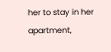her to stay in her apartment,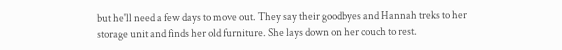but he'll need a few days to move out. They say their goodbyes and Hannah treks to her storage unit and finds her old furniture. She lays down on her couch to rest.